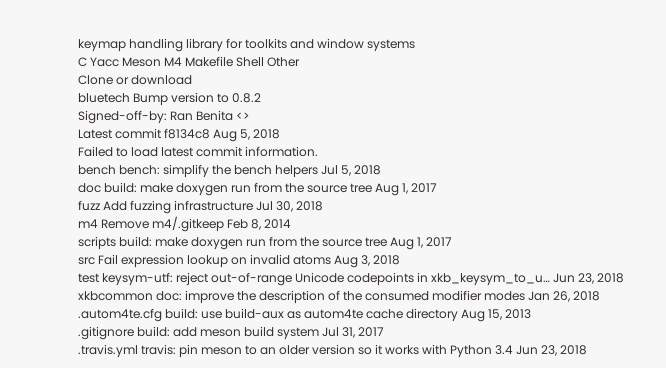keymap handling library for toolkits and window systems
C Yacc Meson M4 Makefile Shell Other
Clone or download
bluetech Bump version to 0.8.2
Signed-off-by: Ran Benita <>
Latest commit f8134c8 Aug 5, 2018
Failed to load latest commit information.
bench bench: simplify the bench helpers Jul 5, 2018
doc build: make doxygen run from the source tree Aug 1, 2017
fuzz Add fuzzing infrastructure Jul 30, 2018
m4 Remove m4/.gitkeep Feb 8, 2014
scripts build: make doxygen run from the source tree Aug 1, 2017
src Fail expression lookup on invalid atoms Aug 3, 2018
test keysym-utf: reject out-of-range Unicode codepoints in xkb_keysym_to_u… Jun 23, 2018
xkbcommon doc: improve the description of the consumed modifier modes Jan 26, 2018
.autom4te.cfg build: use build-aux as autom4te cache directory Aug 15, 2013
.gitignore build: add meson build system Jul 31, 2017
.travis.yml travis: pin meson to an older version so it works with Python 3.4 Jun 23, 2018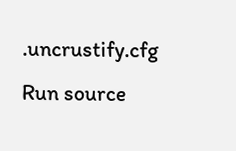.uncrustify.cfg Run source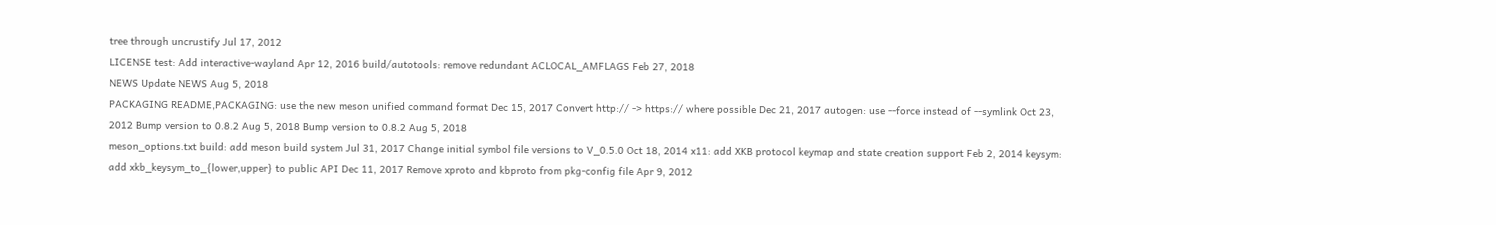tree through uncrustify Jul 17, 2012
LICENSE test: Add interactive-wayland Apr 12, 2016 build/autotools: remove redundant ACLOCAL_AMFLAGS Feb 27, 2018
NEWS Update NEWS Aug 5, 2018
PACKAGING README,PACKAGING: use the new meson unified command format Dec 15, 2017 Convert http:// -> https:// where possible Dec 21, 2017 autogen: use --force instead of --symlink Oct 23, 2012 Bump version to 0.8.2 Aug 5, 2018 Bump version to 0.8.2 Aug 5, 2018
meson_options.txt build: add meson build system Jul 31, 2017 Change initial symbol file versions to V_0.5.0 Oct 18, 2014 x11: add XKB protocol keymap and state creation support Feb 2, 2014 keysym: add xkb_keysym_to_{lower,upper} to public API Dec 11, 2017 Remove xproto and kbproto from pkg-config file Apr 9, 2012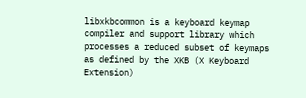libxkbcommon is a keyboard keymap compiler and support library which processes a reduced subset of keymaps as defined by the XKB (X Keyboard Extension)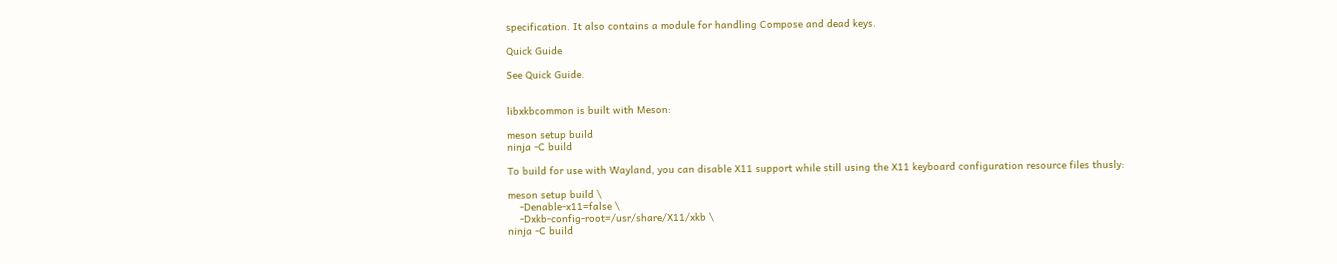specification. It also contains a module for handling Compose and dead keys.

Quick Guide

See Quick Guide.


libxkbcommon is built with Meson:

meson setup build
ninja -C build

To build for use with Wayland, you can disable X11 support while still using the X11 keyboard configuration resource files thusly:

meson setup build \
    -Denable-x11=false \
    -Dxkb-config-root=/usr/share/X11/xkb \
ninja -C build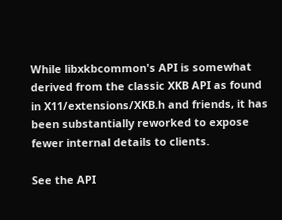While libxkbcommon's API is somewhat derived from the classic XKB API as found in X11/extensions/XKB.h and friends, it has been substantially reworked to expose fewer internal details to clients.

See the API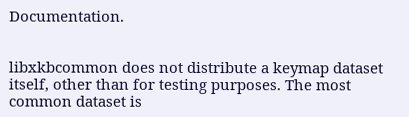Documentation.


libxkbcommon does not distribute a keymap dataset itself, other than for testing purposes. The most common dataset is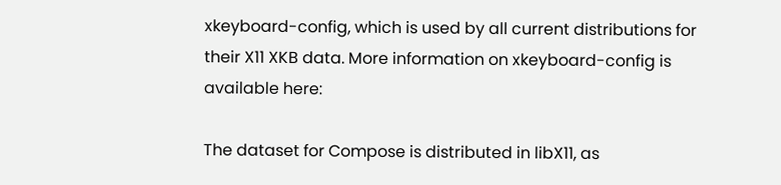xkeyboard-config, which is used by all current distributions for their X11 XKB data. More information on xkeyboard-config is available here:

The dataset for Compose is distributed in libX11, as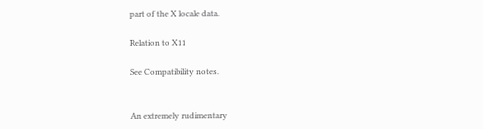part of the X locale data.

Relation to X11

See Compatibility notes.


An extremely rudimentary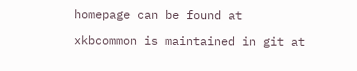homepage can be found at

xkbcommon is maintained in git at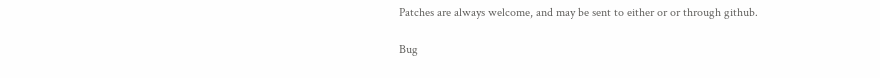Patches are always welcome, and may be sent to either or or through github.

Bug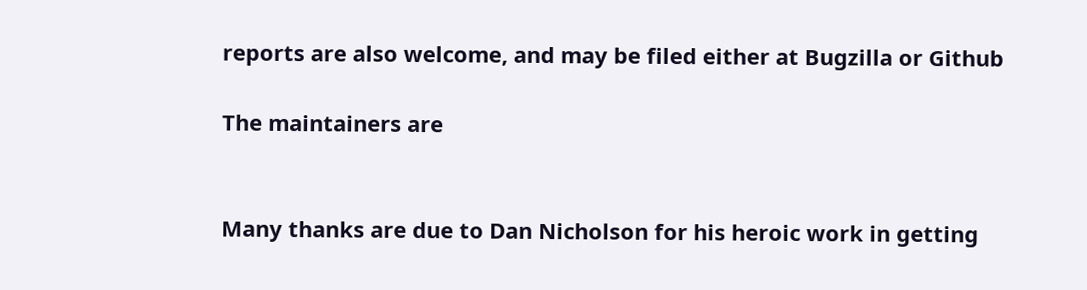reports are also welcome, and may be filed either at Bugzilla or Github

The maintainers are


Many thanks are due to Dan Nicholson for his heroic work in getting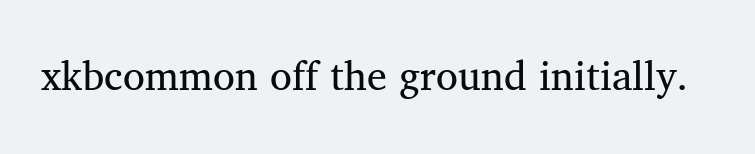xkbcommon off the ground initially.